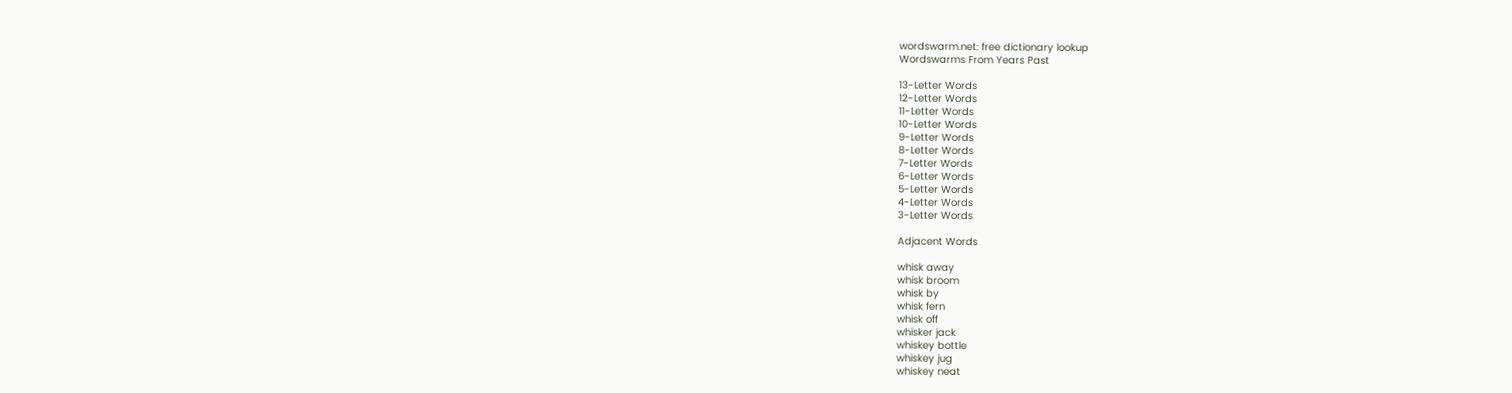wordswarm.net: free dictionary lookup
Wordswarms From Years Past

13-Letter Words
12-Letter Words
11-Letter Words
10-Letter Words
9-Letter Words
8-Letter Words
7-Letter Words
6-Letter Words
5-Letter Words
4-Letter Words
3-Letter Words

Adjacent Words

whisk away
whisk broom
whisk by
whisk fern
whisk off
whisker jack
whiskey bottle
whiskey jug
whiskey neat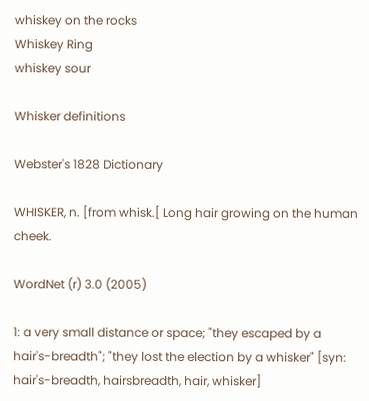whiskey on the rocks
Whiskey Ring
whiskey sour

Whisker definitions

Webster's 1828 Dictionary

WHISKER, n. [from whisk.[ Long hair growing on the human cheek.

WordNet (r) 3.0 (2005)

1: a very small distance or space; "they escaped by a hair's-breadth"; "they lost the election by a whisker" [syn: hair's-breadth, hairsbreadth, hair, whisker]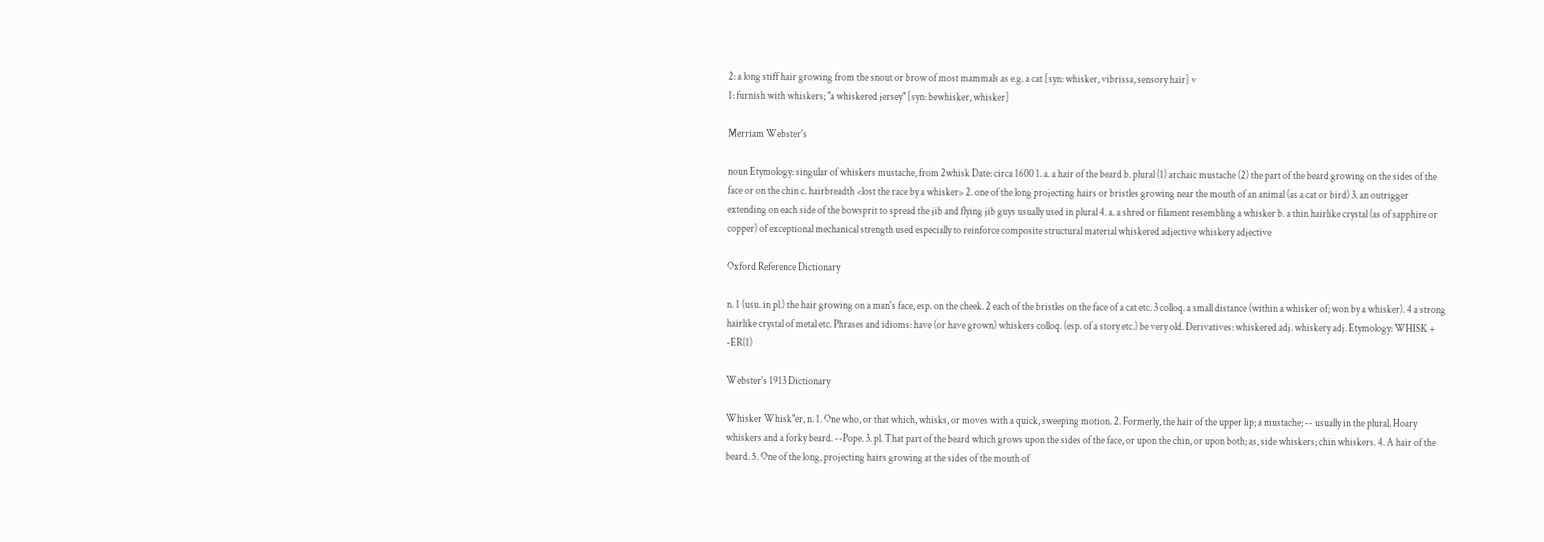2: a long stiff hair growing from the snout or brow of most mammals as e.g. a cat [syn: whisker, vibrissa, sensory hair] v
1: furnish with whiskers; "a whiskered jersey" [syn: bewhisker, whisker]

Merriam Webster's

noun Etymology: singular of whiskers mustache, from 2whisk Date: circa 1600 1. a. a hair of the beard b. plural (1) archaic mustache (2) the part of the beard growing on the sides of the face or on the chin c. hairbreadth <lost the race by a whisker> 2. one of the long projecting hairs or bristles growing near the mouth of an animal (as a cat or bird) 3. an outrigger extending on each side of the bowsprit to spread the jib and flying jib guys usually used in plural 4. a. a shred or filament resembling a whisker b. a thin hairlike crystal (as of sapphire or copper) of exceptional mechanical strength used especially to reinforce composite structural material whiskered adjective whiskery adjective

Oxford Reference Dictionary

n. 1 (usu. in pl.) the hair growing on a man's face, esp. on the cheek. 2 each of the bristles on the face of a cat etc. 3 colloq. a small distance (within a whisker of; won by a whisker). 4 a strong hairlike crystal of metal etc. Phrases and idioms: have (or have grown) whiskers colloq. (esp. of a story etc.) be very old. Derivatives: whiskered adj. whiskery adj. Etymology: WHISK + -ER(1)

Webster's 1913 Dictionary

Whisker Whisk"er, n. 1. One who, or that which, whisks, or moves with a quick, sweeping motion. 2. Formerly, the hair of the upper lip; a mustache; -- usually in the plural. Hoary whiskers and a forky beard. --Pope. 3. pl. That part of the beard which grows upon the sides of the face, or upon the chin, or upon both; as, side whiskers; chin whiskers. 4. A hair of the beard. 5. One of the long, projecting hairs growing at the sides of the mouth of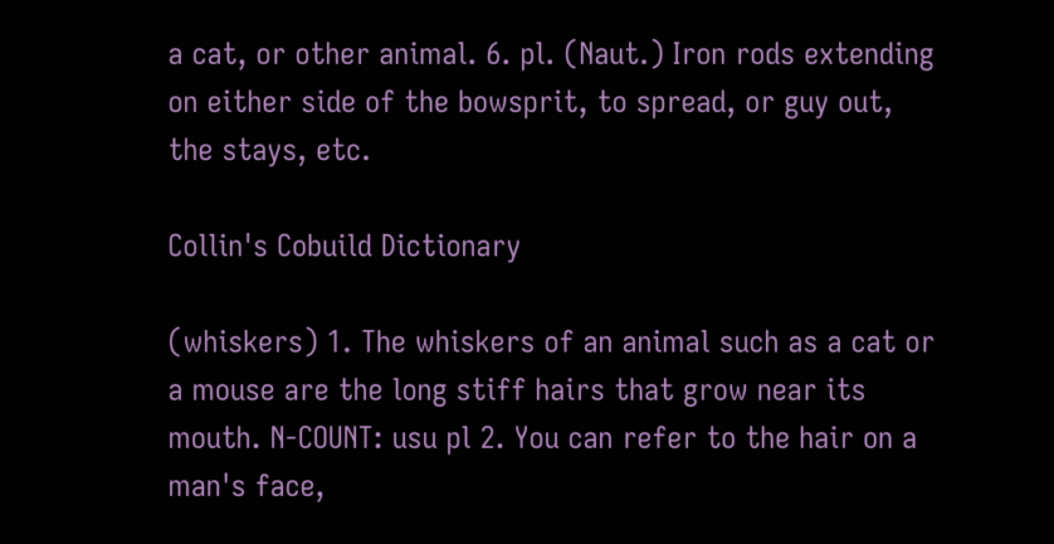a cat, or other animal. 6. pl. (Naut.) Iron rods extending on either side of the bowsprit, to spread, or guy out, the stays, etc.

Collin's Cobuild Dictionary

(whiskers) 1. The whiskers of an animal such as a cat or a mouse are the long stiff hairs that grow near its mouth. N-COUNT: usu pl 2. You can refer to the hair on a man's face,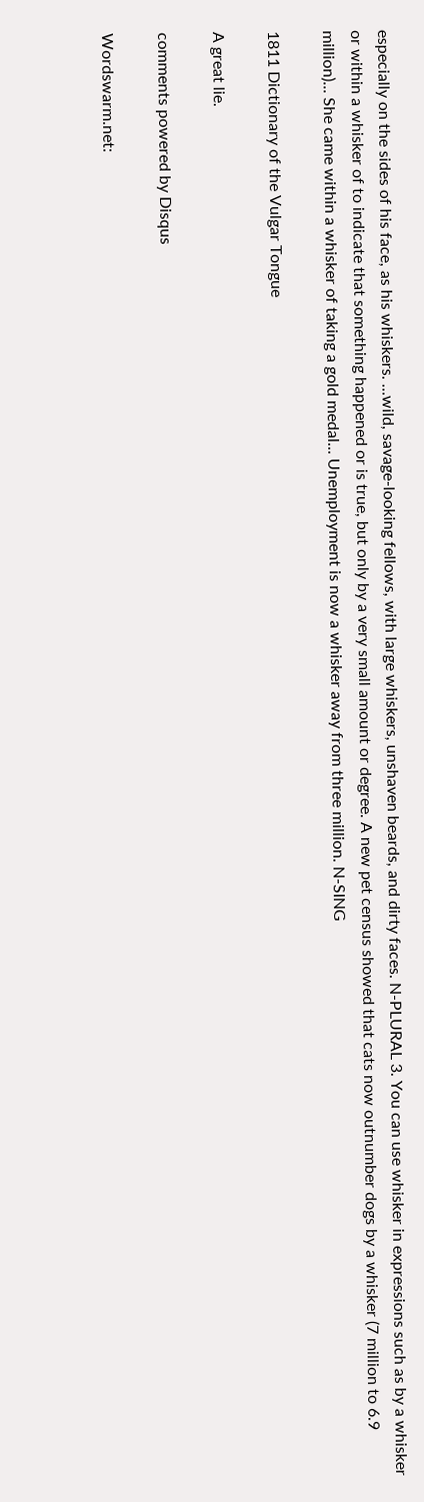especially on the sides of his face, as his whiskers. ...wild, savage-looking fellows, with large whiskers, unshaven beards, and dirty faces. N-PLURAL 3. You can use whisker in expressions such as by a whisker or within a whisker of to indicate that something happened or is true, but only by a very small amount or degree. A new pet census showed that cats now outnumber dogs by a whisker (7 million to 6.9 million)... She came within a whisker of taking a gold medal... Unemployment is now a whisker away from three million. N-SING

1811 Dictionary of the Vulgar Tongue

A great lie.

comments powered by Disqus

Wordswarm.net: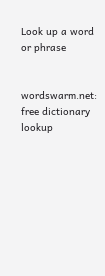Look up a word or phrase


wordswarm.net: free dictionary lookup